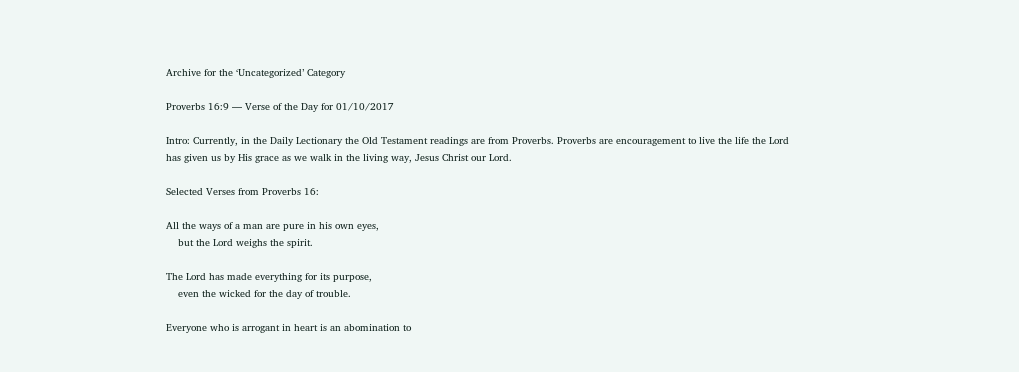Archive for the ‘Uncategorized’ Category

Proverbs 16:9 — Verse of the Day for 01/10/2017

Intro: Currently, in the Daily Lectionary the Old Testament readings are from Proverbs. Proverbs are encouragement to live the life the Lord has given us by His grace as we walk in the living way, Jesus Christ our Lord.

Selected Verses from Proverbs 16:

All the ways of a man are pure in his own eyes,
    but the Lord weighs the spirit.

The Lord has made everything for its purpose,
    even the wicked for the day of trouble.

Everyone who is arrogant in heart is an abomination to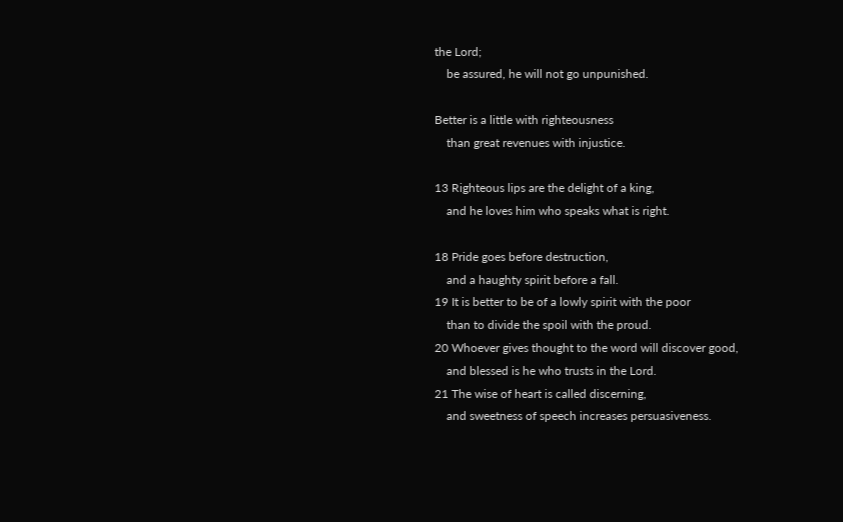the Lord;
    be assured, he will not go unpunished.

Better is a little with righteousness
    than great revenues with injustice.

13 Righteous lips are the delight of a king,
    and he loves him who speaks what is right.

18 Pride goes before destruction,
    and a haughty spirit before a fall.
19 It is better to be of a lowly spirit with the poor
    than to divide the spoil with the proud.
20 Whoever gives thought to the word will discover good,
    and blessed is he who trusts in the Lord.
21 The wise of heart is called discerning,
    and sweetness of speech increases persuasiveness.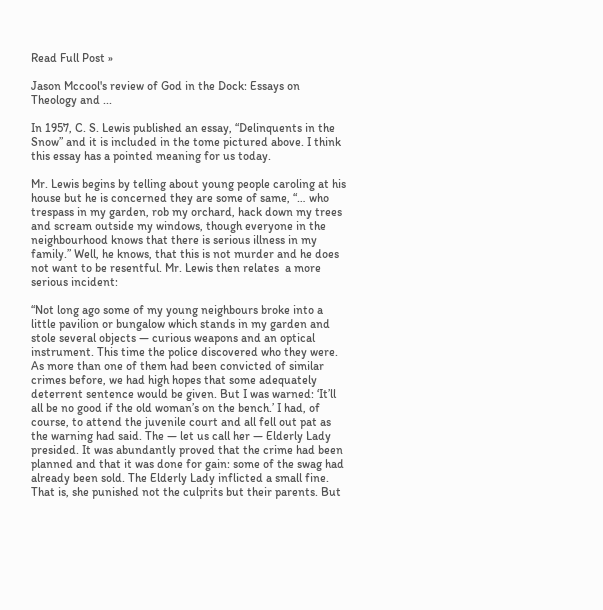Read Full Post »

Jason Mccool's review of God in the Dock: Essays on Theology and ...

In 1957, C. S. Lewis published an essay, “Delinquents in the Snow” and it is included in the tome pictured above. I think this essay has a pointed meaning for us today.

Mr. Lewis begins by telling about young people caroling at his house but he is concerned they are some of same, “… who trespass in my garden, rob my orchard, hack down my trees and scream outside my windows, though everyone in the neighbourhood knows that there is serious illness in my family.” Well, he knows, that this is not murder and he does not want to be resentful. Mr. Lewis then relates  a more serious incident:

“Not long ago some of my young neighbours broke into a little pavilion or bungalow which stands in my garden and stole several objects — curious weapons and an optical instrument. This time the police discovered who they were. As more than one of them had been convicted of similar crimes before, we had high hopes that some adequately deterrent sentence would be given. But I was warned: ‘It’ll all be no good if the old woman’s on the bench.’ I had, of course, to attend the juvenile court and all fell out pat as the warning had said. The — let us call her — Elderly Lady presided. It was abundantly proved that the crime had been planned and that it was done for gain: some of the swag had already been sold. The Elderly Lady inflicted a small fine. That is, she punished not the culprits but their parents. But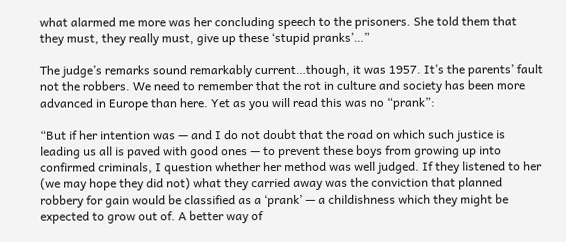what alarmed me more was her concluding speech to the prisoners. She told them that they must, they really must, give up these ‘stupid pranks’…”

The judge’s remarks sound remarkably current…though, it was 1957. It’s the parents’ fault not the robbers. We need to remember that the rot in culture and society has been more advanced in Europe than here. Yet as you will read this was no “prank”:

“But if her intention was — and I do not doubt that the road on which such justice is leading us all is paved with good ones — to prevent these boys from growing up into confirmed criminals, I question whether her method was well judged. If they listened to her (we may hope they did not) what they carried away was the conviction that planned robbery for gain would be classified as a ‘prank’ — a childishness which they might be expected to grow out of. A better way of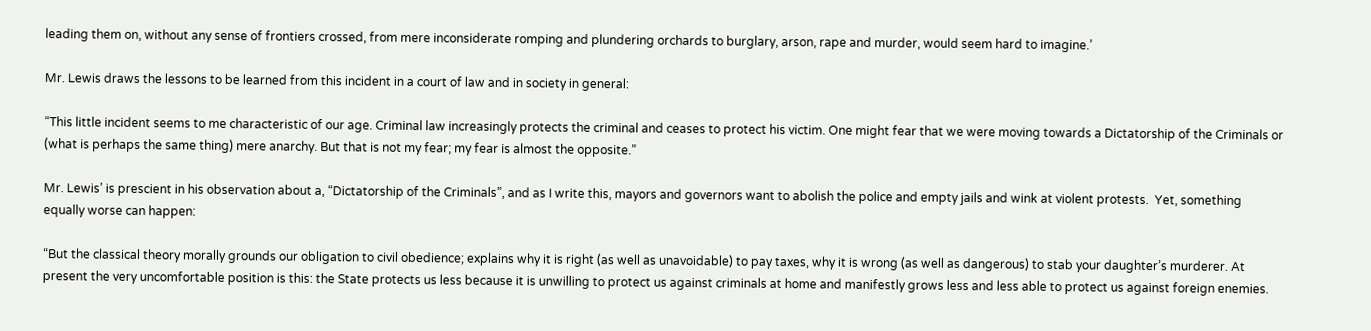leading them on, without any sense of frontiers crossed, from mere inconsiderate romping and plundering orchards to burglary, arson, rape and murder, would seem hard to imagine.’

Mr. Lewis draws the lessons to be learned from this incident in a court of law and in society in general:

“This little incident seems to me characteristic of our age. Criminal law increasingly protects the criminal and ceases to protect his victim. One might fear that we were moving towards a Dictatorship of the Criminals or (what is perhaps the same thing) mere anarchy. But that is not my fear; my fear is almost the opposite.”

Mr. Lewis’ is prescient in his observation about a, “Dictatorship of the Criminals”, and as I write this, mayors and governors want to abolish the police and empty jails and wink at violent protests.  Yet, something equally worse can happen:

“But the classical theory morally grounds our obligation to civil obedience; explains why it is right (as well as unavoidable) to pay taxes, why it is wrong (as well as dangerous) to stab your daughter’s murderer. At present the very uncomfortable position is this: the State protects us less because it is unwilling to protect us against criminals at home and manifestly grows less and less able to protect us against foreign enemies.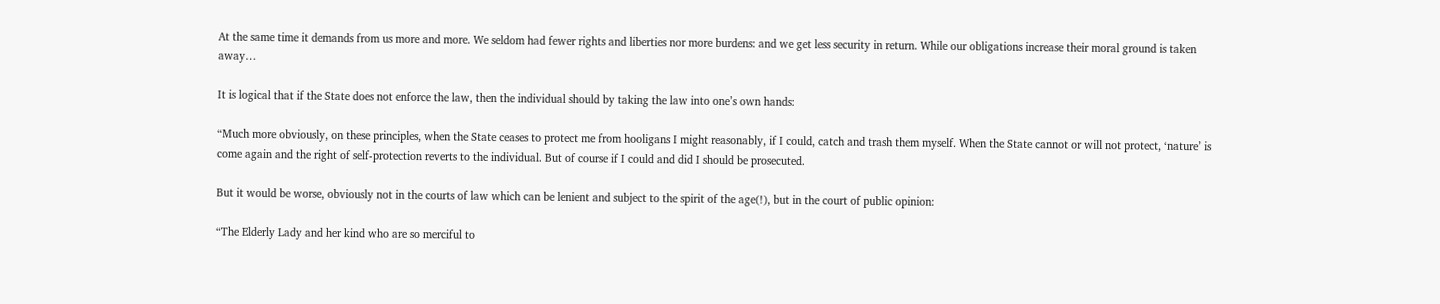At the same time it demands from us more and more. We seldom had fewer rights and liberties nor more burdens: and we get less security in return. While our obligations increase their moral ground is taken away…

It is logical that if the State does not enforce the law, then the individual should by taking the law into one’s own hands:

“Much more obviously, on these principles, when the State ceases to protect me from hooligans I might reasonably, if I could, catch and trash them myself. When the State cannot or will not protect, ‘nature’ is come again and the right of self-protection reverts to the individual. But of course if I could and did I should be prosecuted.

But it would be worse, obviously not in the courts of law which can be lenient and subject to the spirit of the age(!), but in the court of public opinion:

“The Elderly Lady and her kind who are so merciful to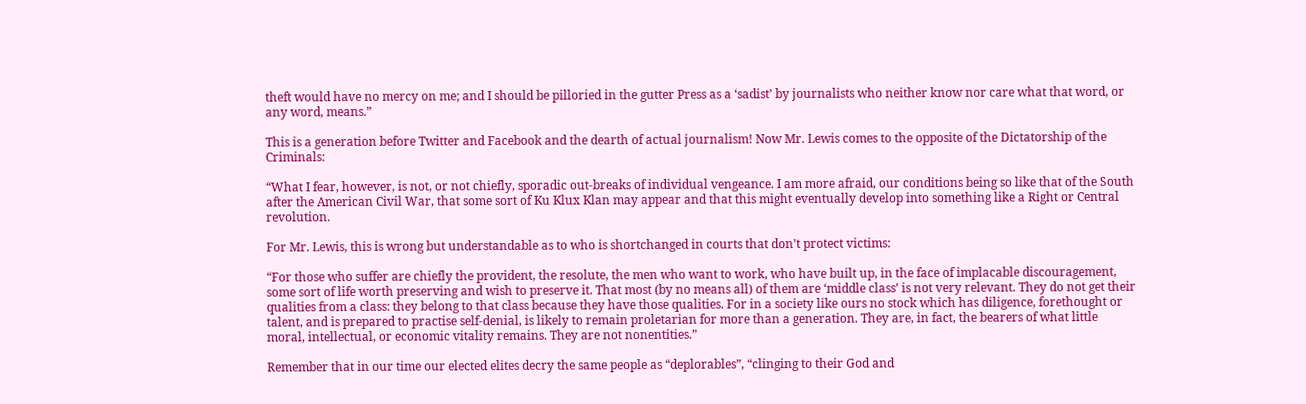theft would have no mercy on me; and I should be pilloried in the gutter Press as a ‘sadist’ by journalists who neither know nor care what that word, or any word, means.”

This is a generation before Twitter and Facebook and the dearth of actual journalism! Now Mr. Lewis comes to the opposite of the Dictatorship of the Criminals:

“What I fear, however, is not, or not chiefly, sporadic out-breaks of individual vengeance. I am more afraid, our conditions being so like that of the South after the American Civil War, that some sort of Ku Klux Klan may appear and that this might eventually develop into something like a Right or Central revolution.

For Mr. Lewis, this is wrong but understandable as to who is shortchanged in courts that don’t protect victims:

“For those who suffer are chiefly the provident, the resolute, the men who want to work, who have built up, in the face of implacable discouragement, some sort of life worth preserving and wish to preserve it. That most (by no means all) of them are ‘middle class’ is not very relevant. They do not get their qualities from a class: they belong to that class because they have those qualities. For in a society like ours no stock which has diligence, forethought or talent, and is prepared to practise self-denial, is likely to remain proletarian for more than a generation. They are, in fact, the bearers of what little moral, intellectual, or economic vitality remains. They are not nonentities.”

Remember that in our time our elected elites decry the same people as “deplorables”, “clinging to their God and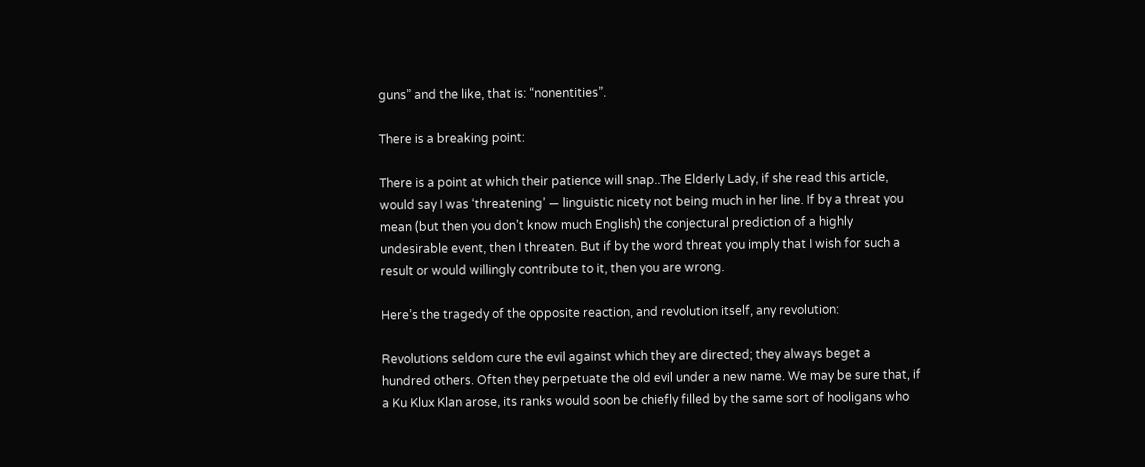guns” and the like, that is: “nonentities”.

There is a breaking point:

There is a point at which their patience will snap..The Elderly Lady, if she read this article, would say I was ‘threatening’ — linguistic nicety not being much in her line. If by a threat you mean (but then you don’t know much English) the conjectural prediction of a highly undesirable event, then I threaten. But if by the word threat you imply that I wish for such a result or would willingly contribute to it, then you are wrong.

Here’s the tragedy of the opposite reaction, and revolution itself, any revolution:

Revolutions seldom cure the evil against which they are directed; they always beget a hundred others. Often they perpetuate the old evil under a new name. We may be sure that, if a Ku Klux Klan arose, its ranks would soon be chiefly filled by the same sort of hooligans who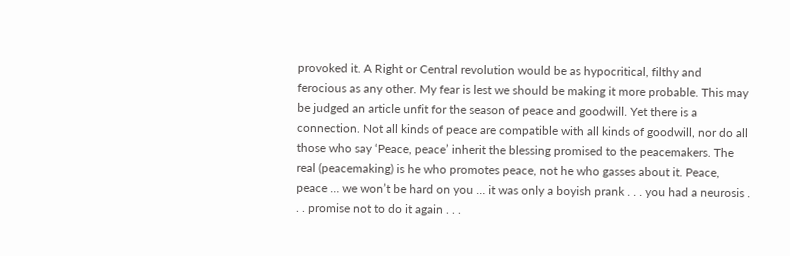provoked it. A Right or Central revolution would be as hypocritical, filthy and ferocious as any other. My fear is lest we should be making it more probable. This may be judged an article unfit for the season of peace and goodwill. Yet there is a connection. Not all kinds of peace are compatible with all kinds of goodwill, nor do all those who say ‘Peace, peace’ inherit the blessing promised to the peacemakers. The real (peacemaking) is he who promotes peace, not he who gasses about it. Peace, peace … we won’t be hard on you … it was only a boyish prank . . . you had a neurosis . . . promise not to do it again . . .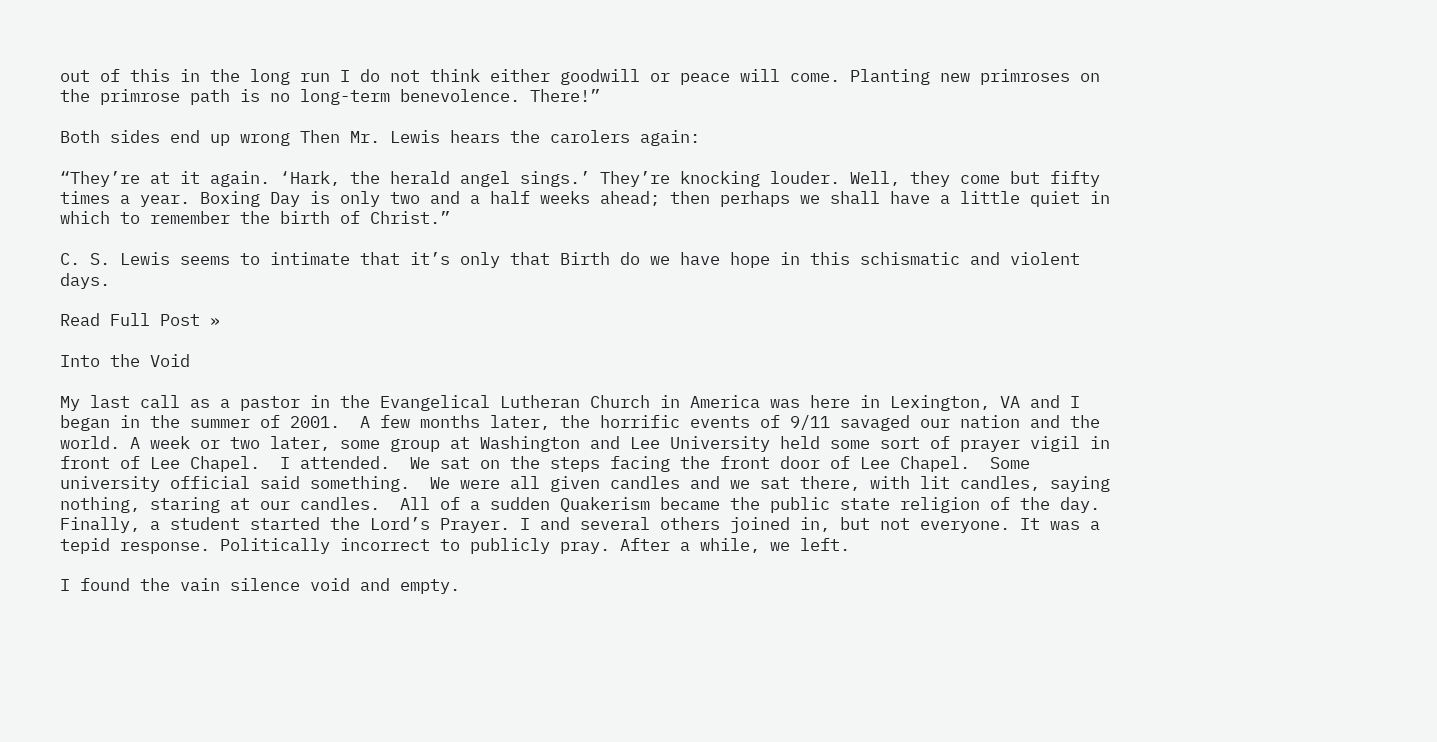out of this in the long run I do not think either goodwill or peace will come. Planting new primroses on the primrose path is no long-term benevolence. There!”

Both sides end up wrong Then Mr. Lewis hears the carolers again:

“They’re at it again. ‘Hark, the herald angel sings.’ They’re knocking louder. Well, they come but fifty times a year. Boxing Day is only two and a half weeks ahead; then perhaps we shall have a little quiet in which to remember the birth of Christ.”

C. S. Lewis seems to intimate that it’s only that Birth do we have hope in this schismatic and violent days.

Read Full Post »

Into the Void

My last call as a pastor in the Evangelical Lutheran Church in America was here in Lexington, VA and I began in the summer of 2001.  A few months later, the horrific events of 9/11 savaged our nation and the world. A week or two later, some group at Washington and Lee University held some sort of prayer vigil in front of Lee Chapel.  I attended.  We sat on the steps facing the front door of Lee Chapel.  Some university official said something.  We were all given candles and we sat there, with lit candles, saying nothing, staring at our candles.  All of a sudden Quakerism became the public state religion of the day.  Finally, a student started the Lord’s Prayer. I and several others joined in, but not everyone. It was a tepid response. Politically incorrect to publicly pray. After a while, we left.

I found the vain silence void and empty.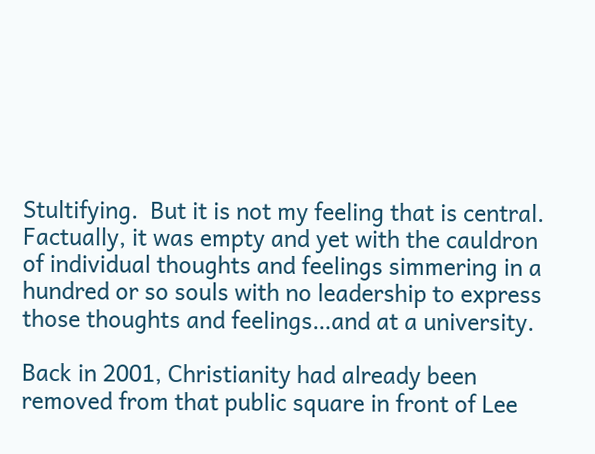Stultifying.  But it is not my feeling that is central.  Factually, it was empty and yet with the cauldron of individual thoughts and feelings simmering in a hundred or so souls with no leadership to express those thoughts and feelings…and at a university.

Back in 2001, Christianity had already been removed from that public square in front of Lee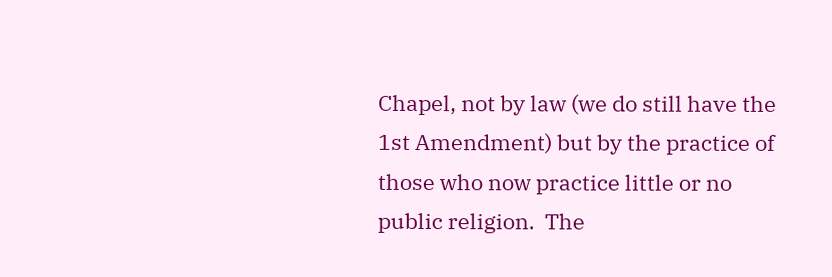Chapel, not by law (we do still have the 1st Amendment) but by the practice of those who now practice little or no public religion.  The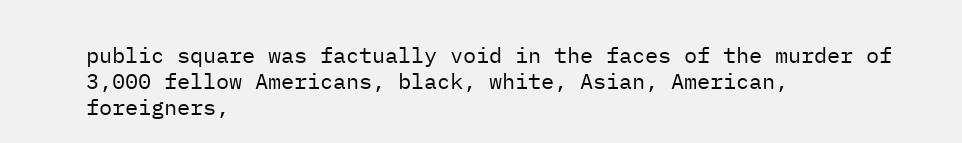public square was factually void in the faces of the murder of 3,000 fellow Americans, black, white, Asian, American, foreigners,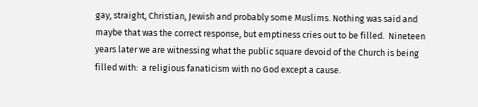gay, straight, Christian, Jewish and probably some Muslims. Nothing was said and maybe that was the correct response, but emptiness cries out to be filled.  Nineteen years later we are witnessing what the public square devoid of the Church is being filled with:  a religious fanaticism with no God except a cause.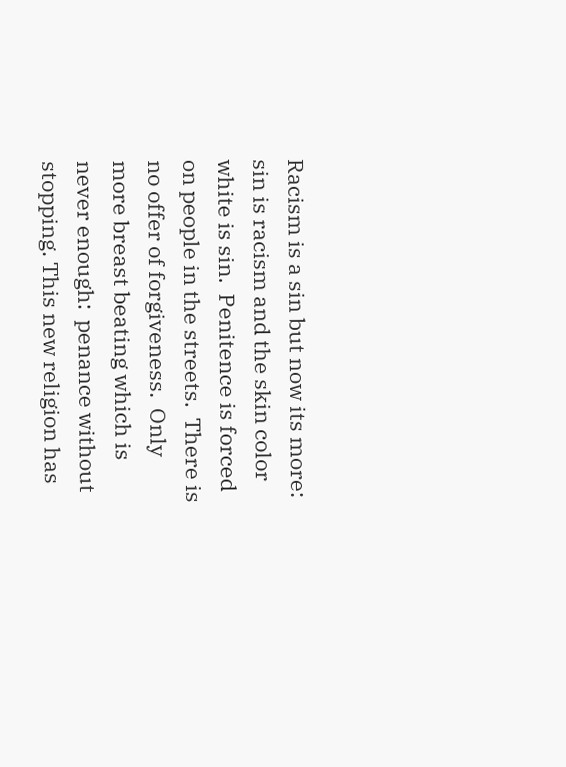Racism is a sin but now its more:  sin is racism and the skin color white is sin.  Penitence is forced on people in the streets.  There is no offer of forgiveness.  Only more breast beating which is never enough:  penance without stopping. This new religion has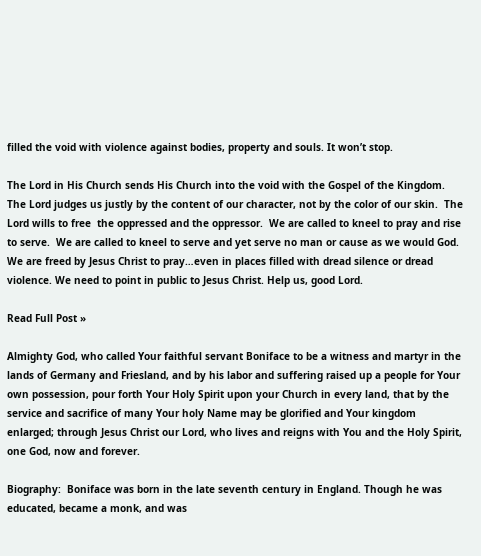filled the void with violence against bodies, property and souls. It won’t stop.

The Lord in His Church sends His Church into the void with the Gospel of the Kingdom.  The Lord judges us justly by the content of our character, not by the color of our skin.  The Lord wills to free  the oppressed and the oppressor.  We are called to kneel to pray and rise to serve.  We are called to kneel to serve and yet serve no man or cause as we would God.  We are freed by Jesus Christ to pray…even in places filled with dread silence or dread violence. We need to point in public to Jesus Christ. Help us, good Lord.

Read Full Post »

Almighty God, who called Your faithful servant Boniface to be a witness and martyr in the lands of Germany and Friesland, and by his labor and suffering raised up a people for Your own possession, pour forth Your Holy Spirit upon your Church in every land, that by the service and sacrifice of many Your holy Name may be glorified and Your kingdom enlarged; through Jesus Christ our Lord, who lives and reigns with You and the Holy Spirit, one God, now and forever.

Biography:  Boniface was born in the late seventh century in England. Though he was educated, became a monk, and was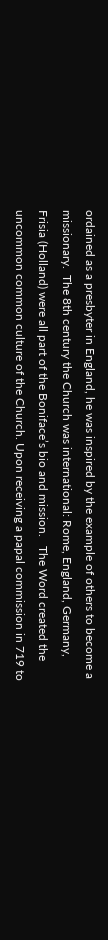ordained as a presbyter in England, he was inspired by the example of others to become a missionary.  The 8th century the Church was international: Rome, England, Germany, Frisia (Holland) were all part of the Boniface’s bio and mission.   The Word created the uncommon common culture of the Church. Upon receiving a papal commission in 719 to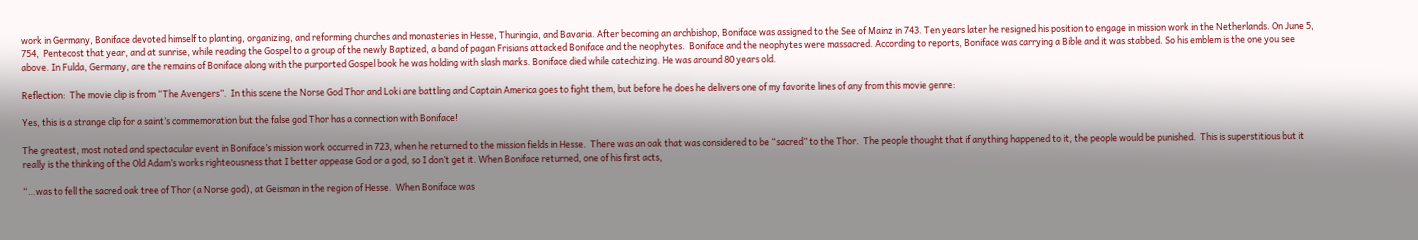work in Germany, Boniface devoted himself to planting, organizing, and reforming churches and monasteries in Hesse, Thuringia, and Bavaria. After becoming an archbishop, Boniface was assigned to the See of Mainz in 743. Ten years later he resigned his position to engage in mission work in the Netherlands. On June 5, 754,  Pentecost that year, and at sunrise, while reading the Gospel to a group of the newly Baptized, a band of pagan Frisians attacked Boniface and the neophytes.  Boniface and the neophytes were massacred. According to reports, Boniface was carrying a Bible and it was stabbed. So his emblem is the one you see above. In Fulda, Germany, are the remains of Boniface along with the purported Gospel book he was holding with slash marks. Boniface died while catechizing. He was around 80 years old.

Reflection:  The movie clip is from “The Avengers”.  In this scene the Norse God Thor and Loki are battling and Captain America goes to fight them, but before he does he delivers one of my favorite lines of any from this movie genre:

Yes, this is a strange clip for a saint’s commemoration but the false god Thor has a connection with Boniface!

The greatest, most noted and spectacular event in Boniface’s mission work occurred in 723, when he returned to the mission fields in Hesse.  There was an oak that was considered to be “sacred” to the Thor.  The people thought that if anything happened to it, the people would be punished.  This is superstitious but it really is the thinking of the Old Adam’s works righteousness that I better appease God or a god, so I don’t get it. When Boniface returned, one of his first acts,

“…was to fell the sacred oak tree of Thor (a Norse god), at Geisman in the region of Hesse.  When Boniface was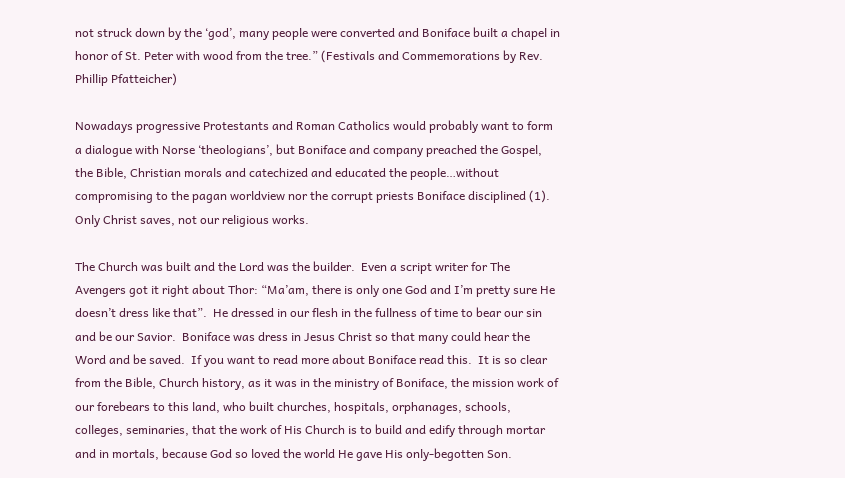not struck down by the ‘god’, many people were converted and Boniface built a chapel in honor of St. Peter with wood from the tree.” (Festivals and Commemorations by Rev. Phillip Pfatteicher)

Nowadays progressive Protestants and Roman Catholics would probably want to form a dialogue with Norse ‘theologians’, but Boniface and company preached the Gospel, the Bible, Christian morals and catechized and educated the people…without compromising to the pagan worldview nor the corrupt priests Boniface disciplined (1). Only Christ saves, not our religious works.

The Church was built and the Lord was the builder.  Even a script writer for The Avengers got it right about Thor: “Ma’am, there is only one God and I’m pretty sure He doesn’t dress like that”.  He dressed in our flesh in the fullness of time to bear our sin and be our Savior.  Boniface was dress in Jesus Christ so that many could hear the Word and be saved.  If you want to read more about Boniface read this.  It is so clear from the Bible, Church history, as it was in the ministry of Boniface, the mission work of our forebears to this land, who built churches, hospitals, orphanages, schools, colleges, seminaries, that the work of His Church is to build and edify through mortar and in mortals, because God so loved the world He gave His only-begotten Son.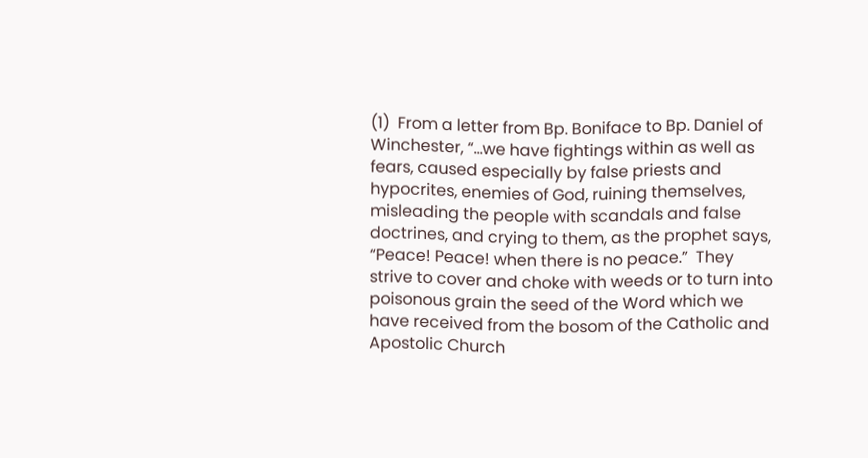(1)  From a letter from Bp. Boniface to Bp. Daniel of Winchester, “…we have fightings within as well as fears, caused especially by false priests and hypocrites, enemies of God, ruining themselves, misleading the people with scandals and false doctrines, and crying to them, as the prophet says, “Peace! Peace! when there is no peace.”  They strive to cover and choke with weeds or to turn into poisonous grain the seed of the Word which we have received from the bosom of the Catholic and Apostolic Church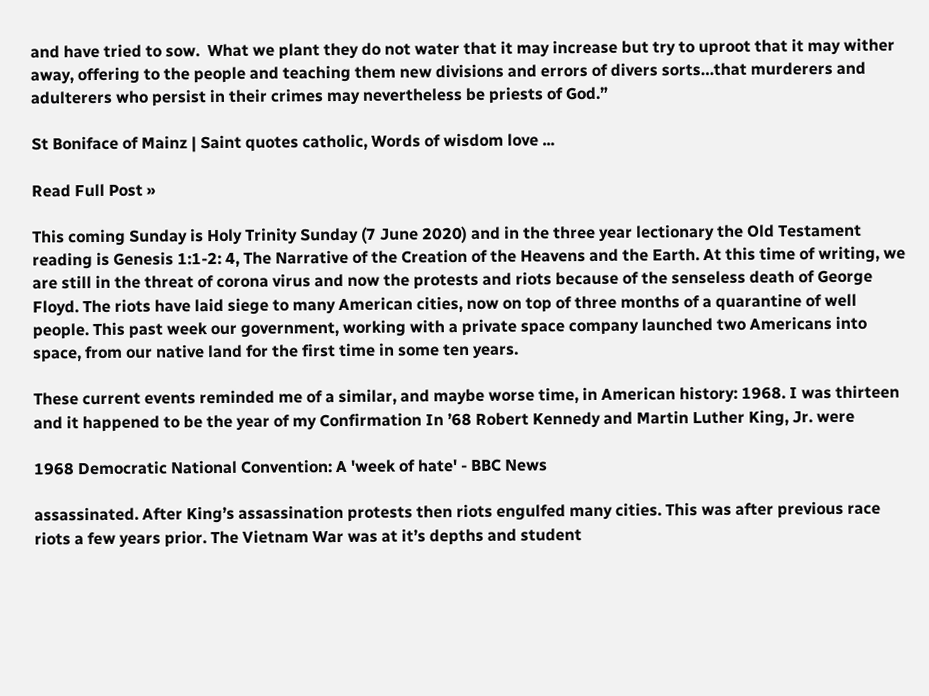and have tried to sow.  What we plant they do not water that it may increase but try to uproot that it may wither away, offering to the people and teaching them new divisions and errors of divers sorts…that murderers and adulterers who persist in their crimes may nevertheless be priests of God.”

St Boniface of Mainz | Saint quotes catholic, Words of wisdom love ...

Read Full Post »

This coming Sunday is Holy Trinity Sunday (7 June 2020) and in the three year lectionary the Old Testament reading is Genesis 1:1-2: 4, The Narrative of the Creation of the Heavens and the Earth. At this time of writing, we are still in the threat of corona virus and now the protests and riots because of the senseless death of George Floyd. The riots have laid siege to many American cities, now on top of three months of a quarantine of well people. This past week our government, working with a private space company launched two Americans into space, from our native land for the first time in some ten years.

These current events reminded me of a similar, and maybe worse time, in American history: 1968. I was thirteen and it happened to be the year of my Confirmation In ’68 Robert Kennedy and Martin Luther King, Jr. were

1968 Democratic National Convention: A 'week of hate' - BBC News

assassinated. After King’s assassination protests then riots engulfed many cities. This was after previous race riots a few years prior. The Vietnam War was at it’s depths and student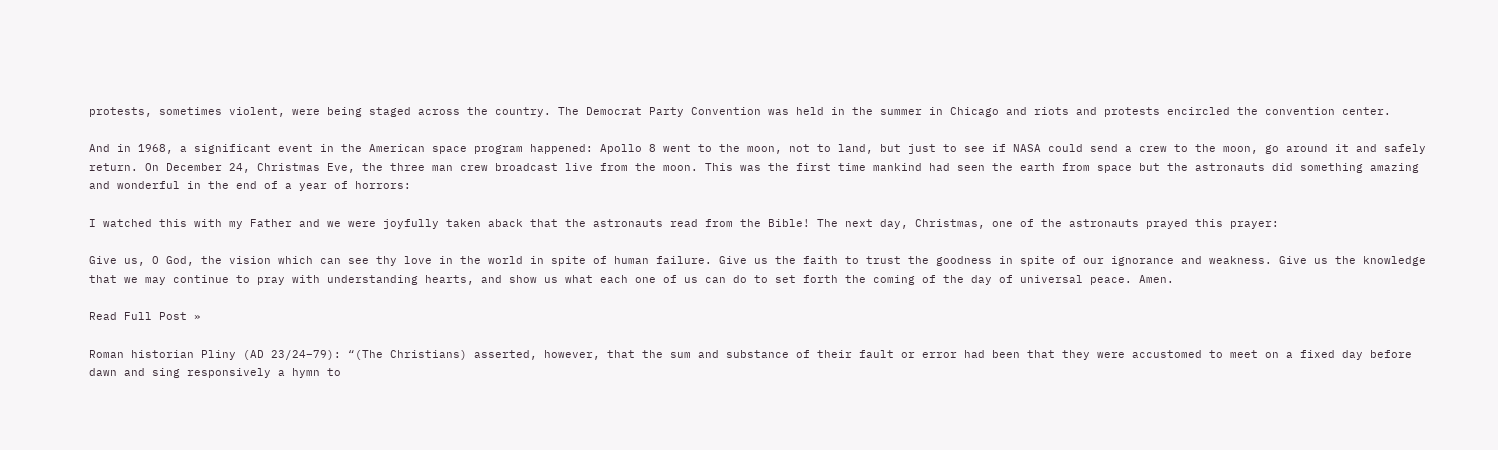protests, sometimes violent, were being staged across the country. The Democrat Party Convention was held in the summer in Chicago and riots and protests encircled the convention center.

And in 1968, a significant event in the American space program happened: Apollo 8 went to the moon, not to land, but just to see if NASA could send a crew to the moon, go around it and safely return. On December 24, Christmas Eve, the three man crew broadcast live from the moon. This was the first time mankind had seen the earth from space but the astronauts did something amazing and wonderful in the end of a year of horrors:

I watched this with my Father and we were joyfully taken aback that the astronauts read from the Bible! The next day, Christmas, one of the astronauts prayed this prayer:

Give us, O God, the vision which can see thy love in the world in spite of human failure. Give us the faith to trust the goodness in spite of our ignorance and weakness. Give us the knowledge that we may continue to pray with understanding hearts, and show us what each one of us can do to set forth the coming of the day of universal peace. Amen.

Read Full Post »

Roman historian Pliny (AD 23/24–79): “(The Christians) asserted, however, that the sum and substance of their fault or error had been that they were accustomed to meet on a fixed day before dawn and sing responsively a hymn to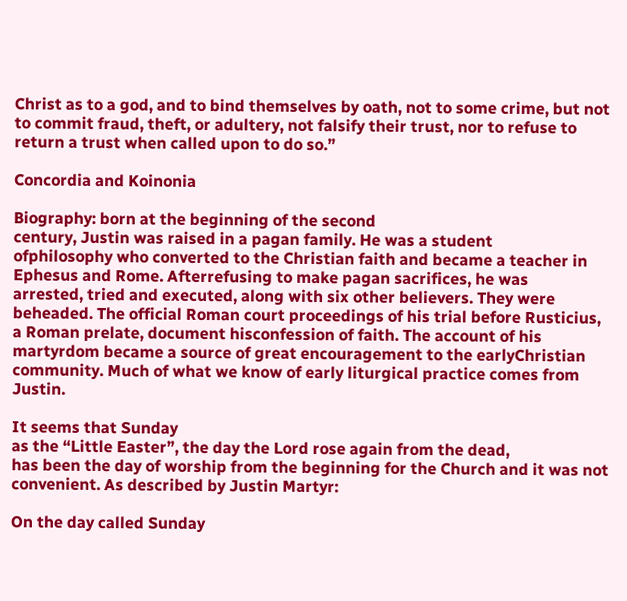Christ as to a god, and to bind themselves by oath, not to some crime, but not to commit fraud, theft, or adultery, not falsify their trust, nor to refuse to return a trust when called upon to do so.”

Concordia and Koinonia

Biography: born at the beginning of the second
century, Justin was raised in a pagan family. He was a student
ofphilosophy who converted to the Christian faith and became a teacher in
Ephesus and Rome. Afterrefusing to make pagan sacrifices, he was
arrested, tried and executed, along with six other believers. They were
beheaded. The official Roman court proceedings of his trial before Rusticius,
a Roman prelate, document hisconfession of faith. The account of his
martyrdom became a source of great encouragement to the earlyChristian
community. Much of what we know of early liturgical practice comes from Justin.

It seems that Sunday
as the “Little Easter”, the day the Lord rose again from the dead,
has been the day of worship from the beginning for the Church and it was not
convenient. As described by Justin Martyr:

On the day called Sunday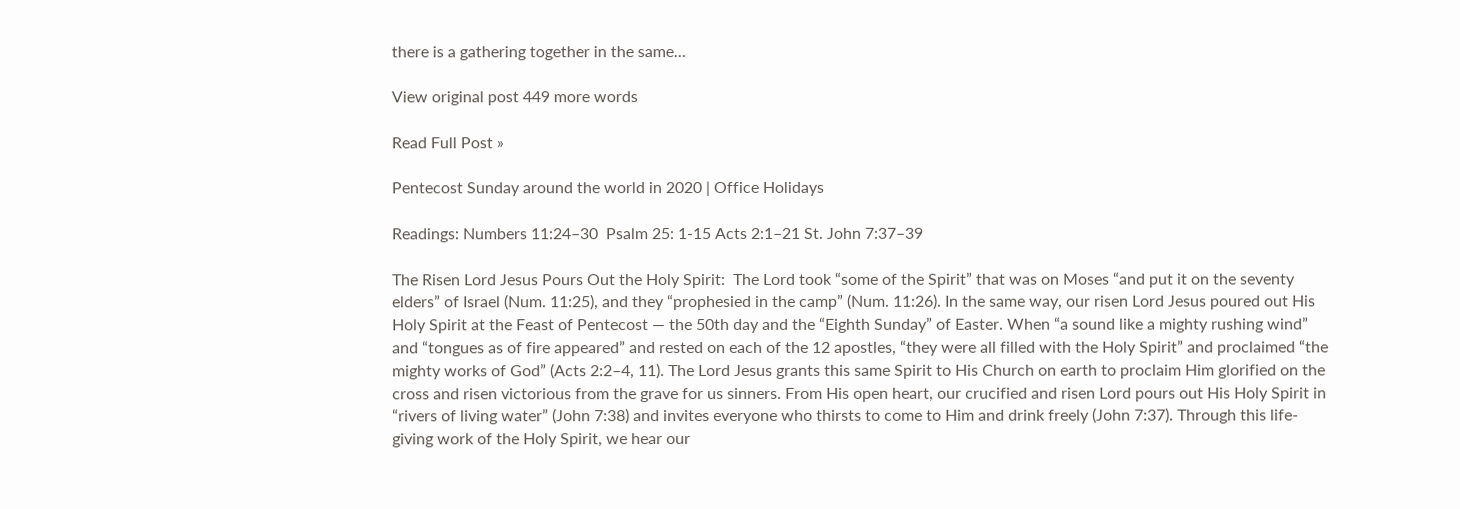there is a gathering together in the same…

View original post 449 more words

Read Full Post »

Pentecost Sunday around the world in 2020 | Office Holidays

Readings: Numbers 11:24–30  Psalm 25: 1-15 Acts 2:1–21 St. John 7:37–39

The Risen Lord Jesus Pours Out the Holy Spirit:  The Lord took “some of the Spirit” that was on Moses “and put it on the seventy elders” of Israel (Num. 11:25), and they “prophesied in the camp” (Num. 11:26). In the same way, our risen Lord Jesus poured out His Holy Spirit at the Feast of Pentecost — the 50th day and the “Eighth Sunday” of Easter. When “a sound like a mighty rushing wind” and “tongues as of fire appeared” and rested on each of the 12 apostles, “they were all filled with the Holy Spirit” and proclaimed “the mighty works of God” (Acts 2:2–4, 11). The Lord Jesus grants this same Spirit to His Church on earth to proclaim Him glorified on the cross and risen victorious from the grave for us sinners. From His open heart, our crucified and risen Lord pours out His Holy Spirit in “rivers of living water” (John 7:38) and invites everyone who thirsts to come to Him and drink freely (John 7:37). Through this life-giving work of the Holy Spirit, we hear our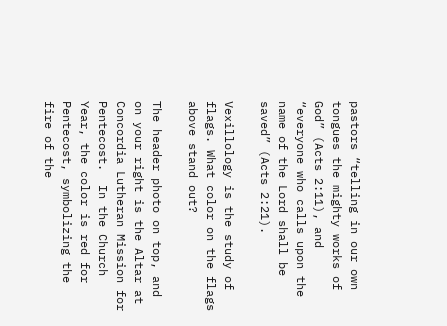pastors “telling in our own tongues the mighty works of God” (Acts 2:11), and “everyone who calls upon the name of the Lord shall be saved” (Acts 2:21).

Vexillology is the study of flags. What color on the flags above stand out?

The header photo on top, and on your right is the Altar at Concordia Lutheran Mission for Pentecost.  In the Church Year, the color is red for Pentecost, symbolizing the fire of the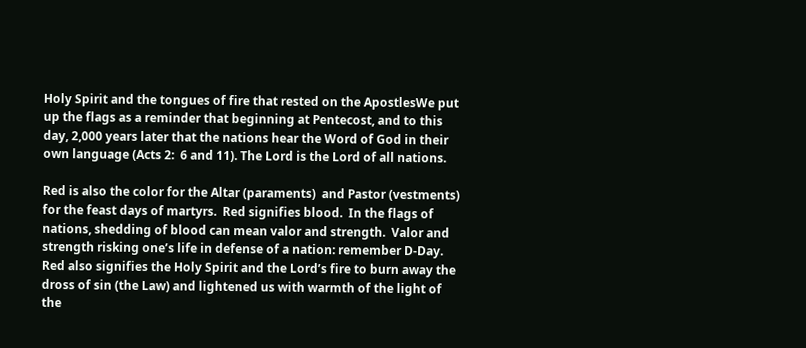Holy Spirit and the tongues of fire that rested on the ApostlesWe put up the flags as a reminder that beginning at Pentecost, and to this day, 2,000 years later that the nations hear the Word of God in their own language (Acts 2:  6 and 11). The Lord is the Lord of all nations.

Red is also the color for the Altar (paraments)  and Pastor (vestments) for the feast days of martyrs.  Red signifies blood.  In the flags of nations, shedding of blood can mean valor and strength.  Valor and strength risking one’s life in defense of a nation: remember D-Day. Red also signifies the Holy Spirit and the Lord’s fire to burn away the dross of sin (the Law) and lightened us with warmth of the light of the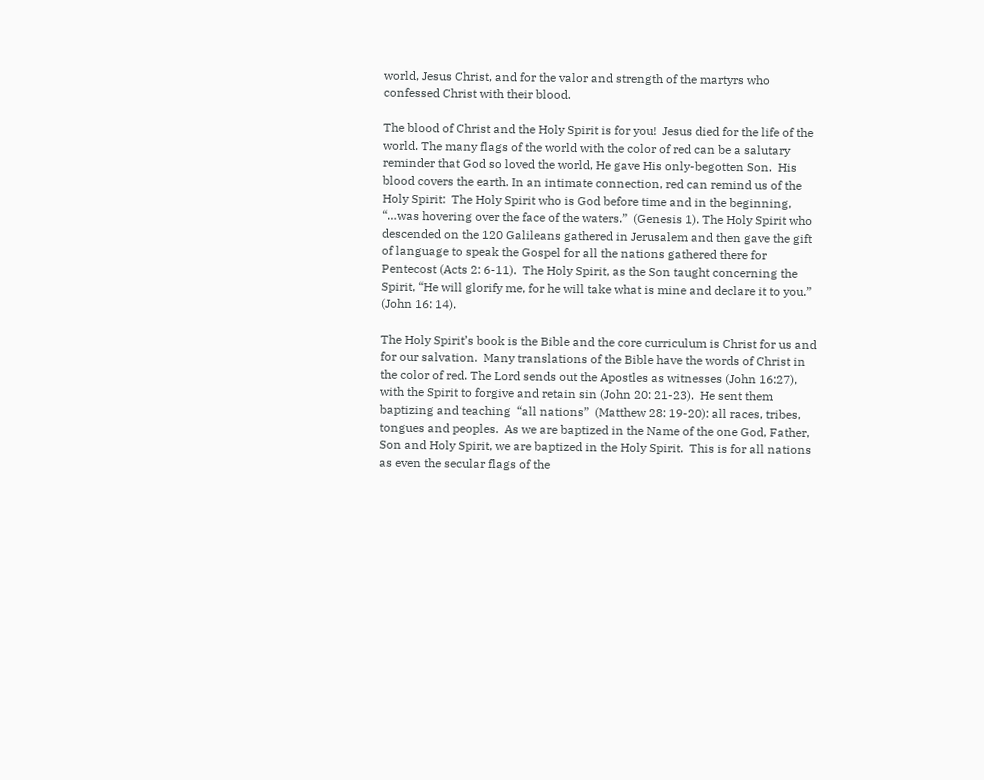world, Jesus Christ, and for the valor and strength of the martyrs who confessed Christ with their blood.

The blood of Christ and the Holy Spirit is for you!  Jesus died for the life of the world. The many flags of the world with the color of red can be a salutary reminder that God so loved the world, He gave His only-begotten Son.  His blood covers the earth. In an intimate connection, red can remind us of the Holy Spirit:  The Holy Spirit who is God before time and in the beginning,  “…was hovering over the face of the waters.”  (Genesis 1). The Holy Spirit who descended on the 120 Galileans gathered in Jerusalem and then gave the gift of language to speak the Gospel for all the nations gathered there for Pentecost (Acts 2: 6-11).  The Holy Spirit, as the Son taught concerning the Spirit, “He will glorify me, for he will take what is mine and declare it to you.” (John 16: 14).

The Holy Spirit’s book is the Bible and the core curriculum is Christ for us and for our salvation.  Many translations of the Bible have the words of Christ in the color of red. The Lord sends out the Apostles as witnesses (John 16:27), with the Spirit to forgive and retain sin (John 20: 21-23).  He sent them baptizing and teaching  “all nations”  (Matthew 28: 19-20): all races, tribes, tongues and peoples.  As we are baptized in the Name of the one God, Father, Son and Holy Spirit, we are baptized in the Holy Spirit.  This is for all nations as even the secular flags of the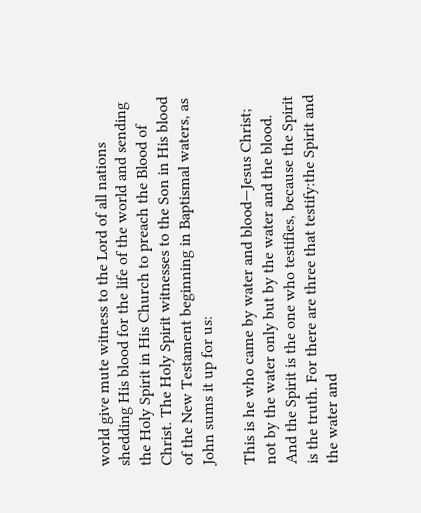world give mute witness to the Lord of all nations shedding His blood for the life of the world and sending the Holy Spirit in His Church to preach the Blood of Christ. The Holy Spirit witnesses to the Son in His blood of the New Testament beginning in Baptismal waters, as John sums it up for us:

This is he who came by water and blood—Jesus Christ; not by the water only but by the water and the blood. And the Spirit is the one who testifies, because the Spirit is the truth. For there are three that testify:the Spirit and the water and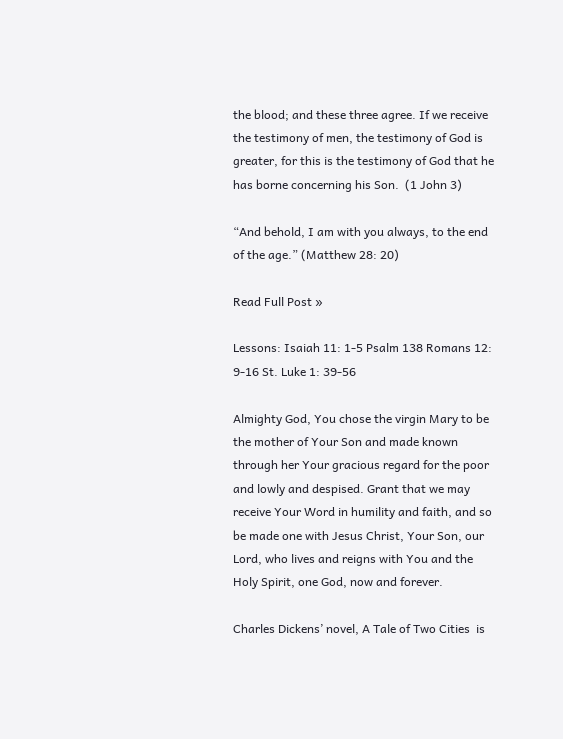the blood; and these three agree. If we receive the testimony of men, the testimony of God is greater, for this is the testimony of God that he has borne concerning his Son.  (1 John 3)

“And behold, I am with you always, to the end of the age.” (Matthew 28: 20)

Read Full Post »

Lessons: Isaiah 11: 1-5 Psalm 138 Romans 12: 9-16 St. Luke 1: 39-56

Almighty God, You chose the virgin Mary to be the mother of Your Son and made known through her Your gracious regard for the poor and lowly and despised. Grant that we may receive Your Word in humility and faith, and so be made one with Jesus Christ, Your Son, our Lord, who lives and reigns with You and the Holy Spirit, one God, now and forever.

Charles Dickens’ novel, A Tale of Two Cities  is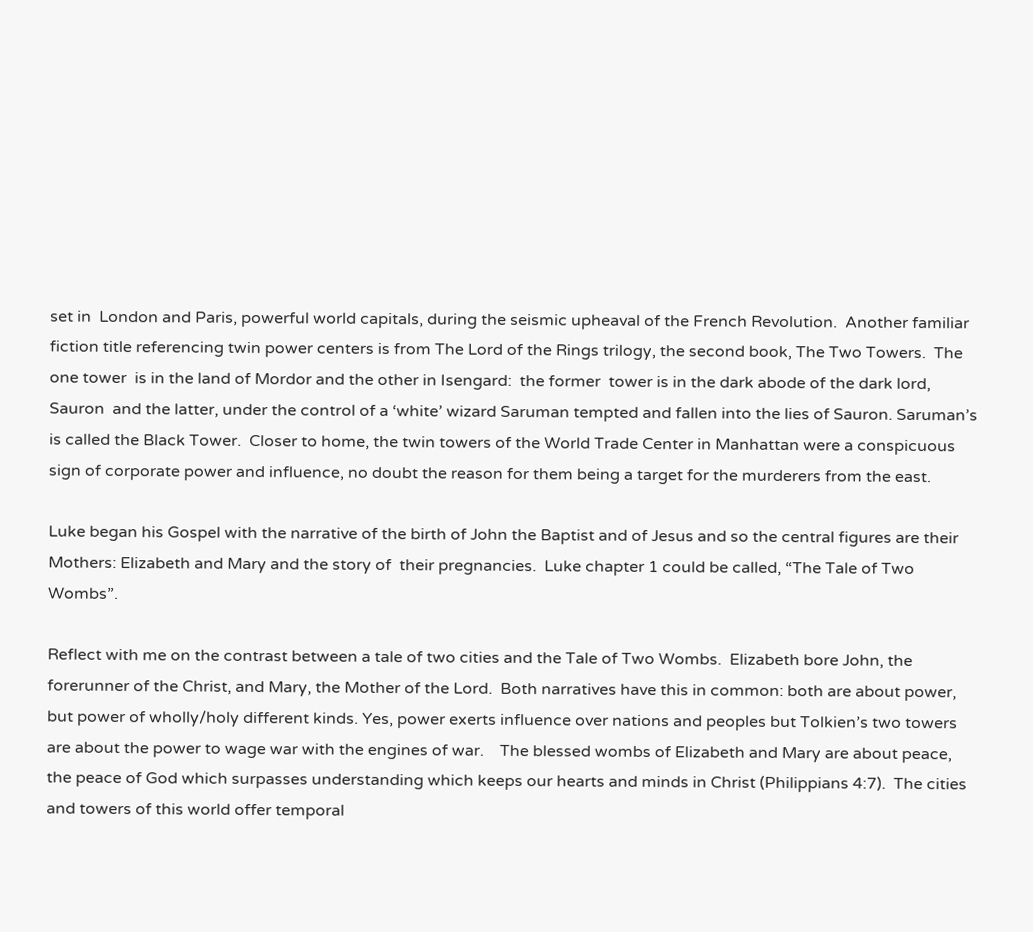set in  London and Paris, powerful world capitals, during the seismic upheaval of the French Revolution.  Another familiar fiction title referencing twin power centers is from The Lord of the Rings trilogy, the second book, The Two Towers.  The one tower  is in the land of Mordor and the other in Isengard:  the former  tower is in the dark abode of the dark lord, Sauron  and the latter, under the control of a ‘white’ wizard Saruman tempted and fallen into the lies of Sauron. Saruman’s is called the Black Tower.  Closer to home, the twin towers of the World Trade Center in Manhattan were a conspicuous sign of corporate power and influence, no doubt the reason for them being a target for the murderers from the east.

Luke began his Gospel with the narrative of the birth of John the Baptist and of Jesus and so the central figures are their Mothers: Elizabeth and Mary and the story of  their pregnancies.  Luke chapter 1 could be called, “The Tale of Two Wombs”.

Reflect with me on the contrast between a tale of two cities and the Tale of Two Wombs.  Elizabeth bore John, the forerunner of the Christ, and Mary, the Mother of the Lord.  Both narratives have this in common: both are about power, but power of wholly/holy different kinds. Yes, power exerts influence over nations and peoples but Tolkien’s two towers  are about the power to wage war with the engines of war.    The blessed wombs of Elizabeth and Mary are about peace, the peace of God which surpasses understanding which keeps our hearts and minds in Christ (Philippians 4:7).  The cities and towers of this world offer temporal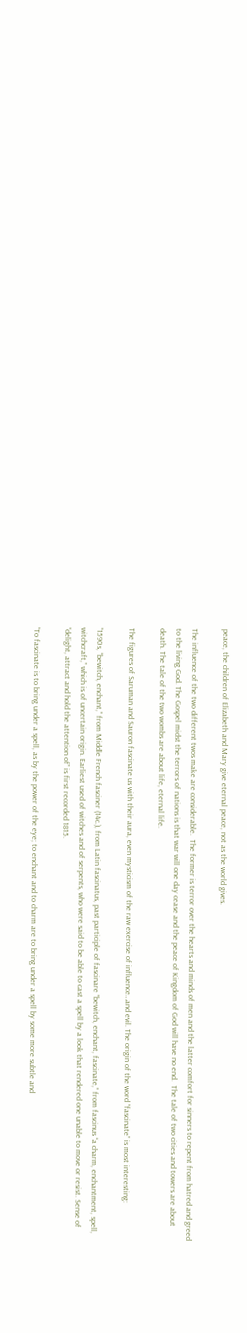peace, the children of Elizabeth and Mary give eternal peace, not as the world gives.

The influence of the two different twos make are considerable.  The former is terror over the hearts and minds of men and the latter comfort for sinners to repent from hatred and greed to the living God. The Gospel midst the terrors of nations is that war will one day cease and the peace of Kingdom of God will have no end.  The tale of two cities and towers are about death. The tale of the two wombs are about life, eternal life.

The figures of Saruman and Sauron fascinate us with their aura, even mysticism of the raw exercise of influence…and evil. The origin of the word “fascinate” is most interesting:

“1590s, “bewitch, enchant,” from Middle French fasciner (14c.), from Latin fascinatus, past participle of fascinare “bewitch, enchant, fascinate,” from fascinus “a charm, enchantment, spell, witchcraft,” which is of uncertain origin. Earliest used of witches and of serpents, who were said to be able to cast a spell by a look that rendered one unable to move or resist. Sense of “delight, attract and hold the attention of” is first recorded 1815.

“To fascinate is to bring under a spell, as by the power of the eye; to enchant and to charm are to bring under a spell by some more subtle and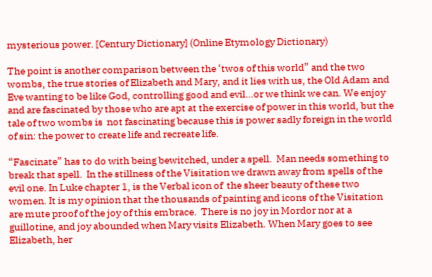mysterious power. [Century Dictionary] (Online Etymology Dictionary)

The point is another comparison between the ‘twos of this world” and the two wombs, the true stories of Elizabeth and Mary, and it lies with us, the Old Adam and Eve wanting to be like God, controlling good and evil…or we think we can. We enjoy  and are fascinated by those who are apt at the exercise of power in this world, but the tale of two wombs is  not fascinating because this is power sadly foreign in the world of sin: the power to create life and recreate life.

“Fascinate” has to do with being bewitched, under a spell.  Man needs something to break that spell.  In the stillness of the Visitation we drawn away from spells of the evil one. In Luke chapter 1, is the Verbal icon of  the sheer beauty of these two women. It is my opinion that the thousands of painting and icons of the Visitation are mute proof of the joy of this embrace.  There is no joy in Mordor nor at a guillotine, and joy abounded when Mary visits Elizabeth. When Mary goes to see Elizabeth, her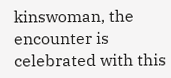kinswoman, the encounter is celebrated with this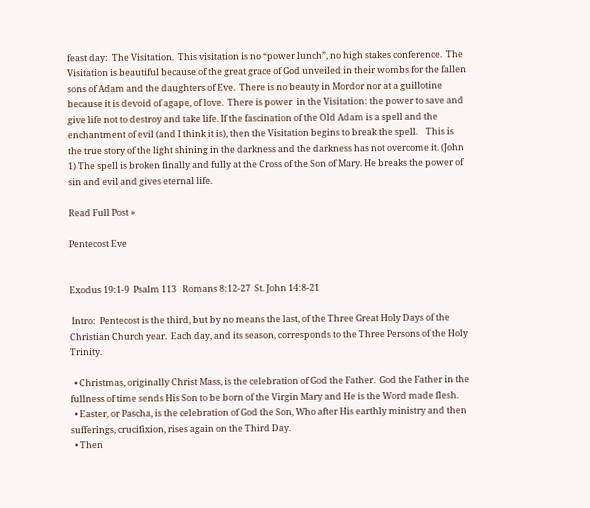feast day:  The Visitation.  This visitation is no “power lunch”, no high stakes conference.  The Visitation is beautiful because of the great grace of God unveiled in their wombs for the fallen sons of Adam and the daughters of Eve.  There is no beauty in Mordor nor at a guillotine because it is devoid of agape, of love.  There is power  in the Visitation: the power to save and give life not to destroy and take life. If the fascination of the Old Adam is a spell and the enchantment of evil (and I think it is), then the Visitation begins to break the spell.    This is the true story of the light shining in the darkness and the darkness has not overcome it. (John 1) The spell is broken finally and fully at the Cross of the Son of Mary. He breaks the power of sin and evil and gives eternal life.

Read Full Post »

Pentecost Eve


Exodus 19:1-9  Psalm 113   Romans 8:12-27  St. John 14:8-21

 Intro:  Pentecost is the third, but by no means the last, of the Three Great Holy Days of the Christian Church year.  Each day, and its season, corresponds to the Three Persons of the Holy Trinity.

  • Christmas, originally Christ Mass, is the celebration of God the Father.  God the Father in the fullness of time sends His Son to be born of the Virgin Mary and He is the Word made flesh.
  • Easter, or Pascha, is the celebration of God the Son, Who after His earthly ministry and then sufferings, crucifixion, rises again on the Third Day.
  • Then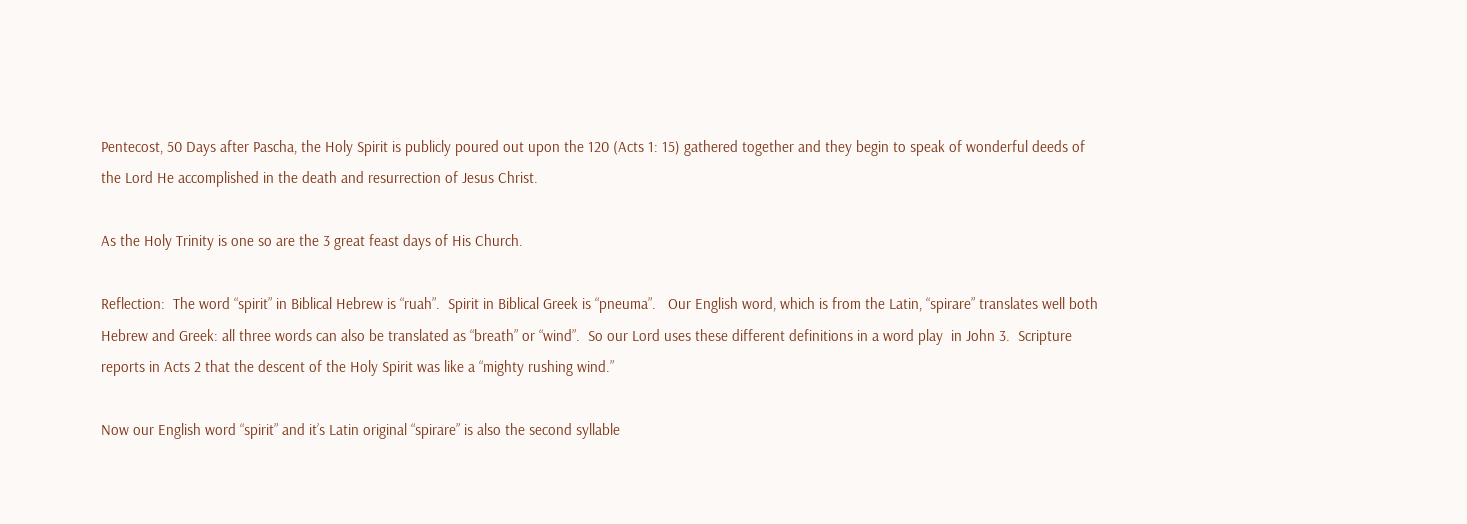Pentecost, 50 Days after Pascha, the Holy Spirit is publicly poured out upon the 120 (Acts 1: 15) gathered together and they begin to speak of wonderful deeds of the Lord He accomplished in the death and resurrection of Jesus Christ.

As the Holy Trinity is one so are the 3 great feast days of His Church.

Reflection:  The word “spirit” in Biblical Hebrew is “ruah”.  Spirit in Biblical Greek is “pneuma”.   Our English word, which is from the Latin, “spirare” translates well both Hebrew and Greek: all three words can also be translated as “breath” or “wind”.  So our Lord uses these different definitions in a word play  in John 3.  Scripture reports in Acts 2 that the descent of the Holy Spirit was like a “mighty rushing wind.”

Now our English word “spirit” and it’s Latin original “spirare” is also the second syllable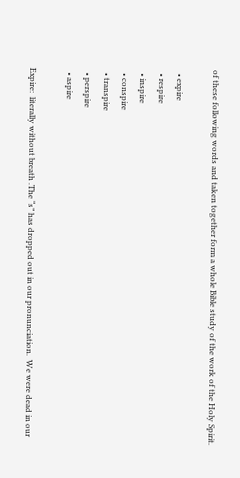of these following words and taken together form a whole Bible study of the work of the Holy Spirit.

  • expire
  • respire
  • inspire
  • conspire
  • transpire
  • perspire
  • aspire

Expire:  literally without breath .The “s” has dropped out in our pronunciation.  We were dead in our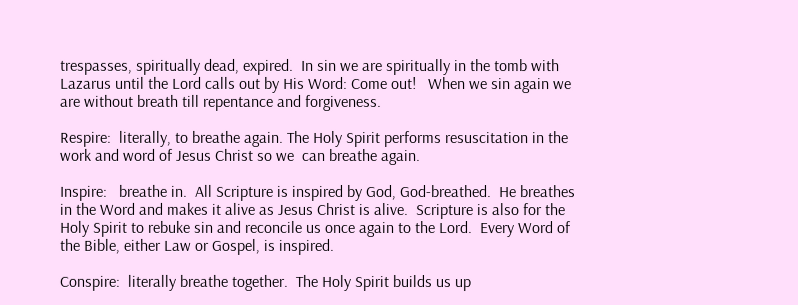trespasses, spiritually dead, expired.  In sin we are spiritually in the tomb with Lazarus until the Lord calls out by His Word: Come out!   When we sin again we are without breath till repentance and forgiveness.

Respire:  literally, to breathe again. The Holy Spirit performs resuscitation in the work and word of Jesus Christ so we  can breathe again.

Inspire:   breathe in.  All Scripture is inspired by God, God-breathed.  He breathes in the Word and makes it alive as Jesus Christ is alive.  Scripture is also for the Holy Spirit to rebuke sin and reconcile us once again to the Lord.  Every Word of the Bible, either Law or Gospel, is inspired.

Conspire:  literally breathe together.  The Holy Spirit builds us up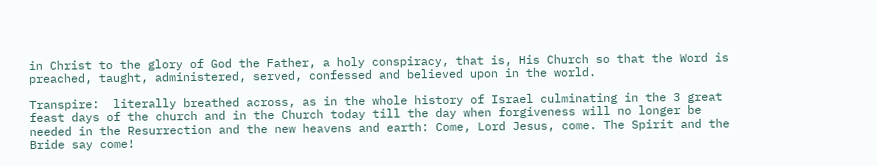in Christ to the glory of God the Father, a holy conspiracy, that is, His Church so that the Word is preached, taught, administered, served, confessed and believed upon in the world.

Transpire:  literally breathed across, as in the whole history of Israel culminating in the 3 great feast days of the church and in the Church today till the day when forgiveness will no longer be needed in the Resurrection and the new heavens and earth: Come, Lord Jesus, come. The Spirit and the Bride say come!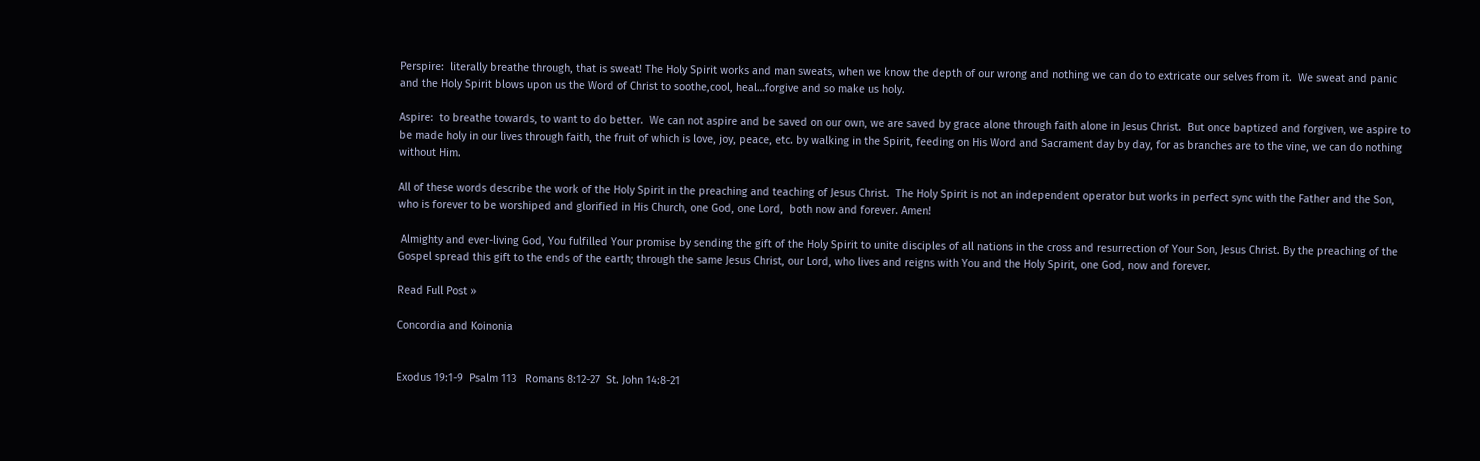Perspire:  literally breathe through, that is sweat! The Holy Spirit works and man sweats, when we know the depth of our wrong and nothing we can do to extricate our selves from it.  We sweat and panic and the Holy Spirit blows upon us the Word of Christ to soothe,cool, heal…forgive and so make us holy.

Aspire:  to breathe towards, to want to do better.  We can not aspire and be saved on our own, we are saved by grace alone through faith alone in Jesus Christ.  But once baptized and forgiven, we aspire to be made holy in our lives through faith, the fruit of which is love, joy, peace, etc. by walking in the Spirit, feeding on His Word and Sacrament day by day, for as branches are to the vine, we can do nothing without Him.

All of these words describe the work of the Holy Spirit in the preaching and teaching of Jesus Christ.  The Holy Spirit is not an independent operator but works in perfect sync with the Father and the Son, who is forever to be worshiped and glorified in His Church, one God, one Lord,  both now and forever. Amen!

 Almighty and ever-living God, You fulfilled Your promise by sending the gift of the Holy Spirit to unite disciples of all nations in the cross and resurrection of Your Son, Jesus Christ. By the preaching of the Gospel spread this gift to the ends of the earth; through the same Jesus Christ, our Lord, who lives and reigns with You and the Holy Spirit, one God, now and forever.

Read Full Post »

Concordia and Koinonia


Exodus 19:1-9  Psalm 113   Romans 8:12-27  St. John 14:8-21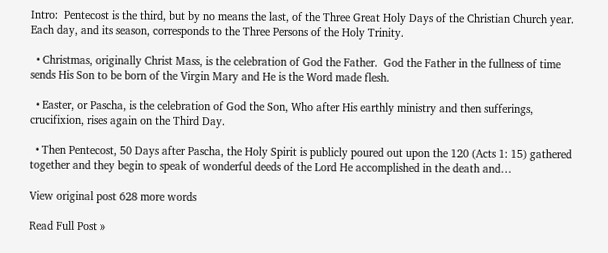Intro:  Pentecost is the third, but by no means the last, of the Three Great Holy Days of the Christian Church year.  Each day, and its season, corresponds to the Three Persons of the Holy Trinity.

  • Christmas, originally Christ Mass, is the celebration of God the Father.  God the Father in the fullness of time sends His Son to be born of the Virgin Mary and He is the Word made flesh.

  • Easter, or Pascha, is the celebration of God the Son, Who after His earthly ministry and then sufferings, crucifixion, rises again on the Third Day.

  • Then Pentecost, 50 Days after Pascha, the Holy Spirit is publicly poured out upon the 120 (Acts 1: 15) gathered together and they begin to speak of wonderful deeds of the Lord He accomplished in the death and…

View original post 628 more words

Read Full Post »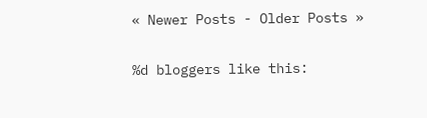« Newer Posts - Older Posts »

%d bloggers like this: